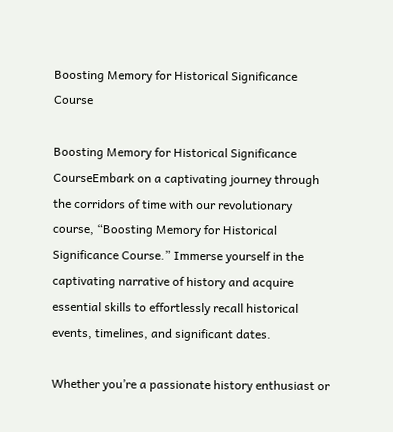Boosting Memory for Historical Significance Course

Boosting Memory for Historical Significance CourseEmbark on a captivating journey through the corridors of time with our revolutionary course, “Boosting Memory for Historical Significance Course.” Immerse yourself in the captivating narrative of history and acquire essential skills to effortlessly recall historical events, timelines, and significant dates.

Whether you’re a passionate history enthusiast or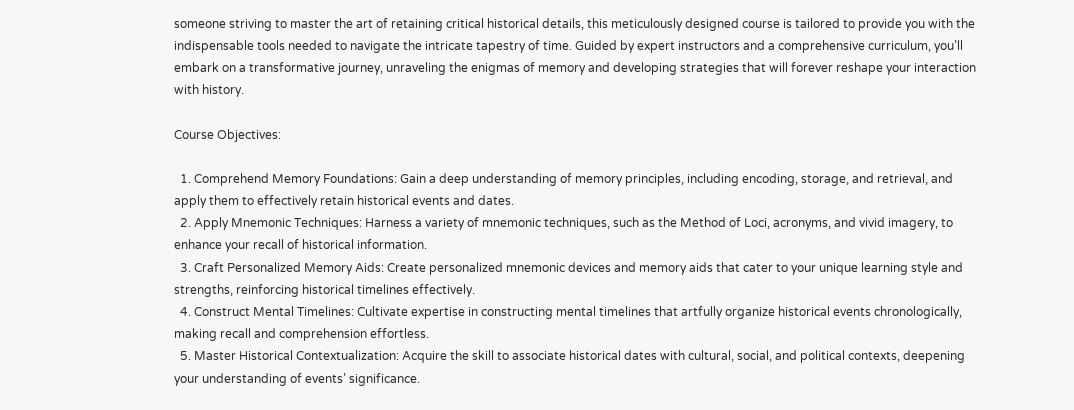someone striving to master the art of retaining critical historical details, this meticulously designed course is tailored to provide you with the indispensable tools needed to navigate the intricate tapestry of time. Guided by expert instructors and a comprehensive curriculum, you’ll embark on a transformative journey, unraveling the enigmas of memory and developing strategies that will forever reshape your interaction with history.

Course Objectives:

  1. Comprehend Memory Foundations: Gain a deep understanding of memory principles, including encoding, storage, and retrieval, and apply them to effectively retain historical events and dates.
  2. Apply Mnemonic Techniques: Harness a variety of mnemonic techniques, such as the Method of Loci, acronyms, and vivid imagery, to enhance your recall of historical information.
  3. Craft Personalized Memory Aids: Create personalized mnemonic devices and memory aids that cater to your unique learning style and strengths, reinforcing historical timelines effectively.
  4. Construct Mental Timelines: Cultivate expertise in constructing mental timelines that artfully organize historical events chronologically, making recall and comprehension effortless.
  5. Master Historical Contextualization: Acquire the skill to associate historical dates with cultural, social, and political contexts, deepening your understanding of events’ significance.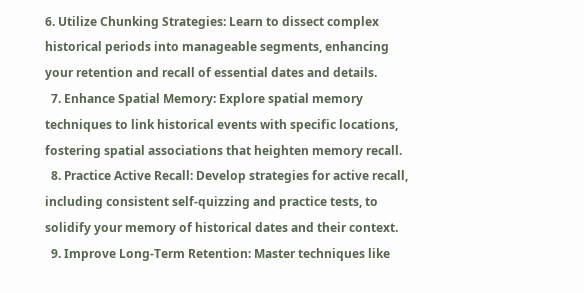6. Utilize Chunking Strategies: Learn to dissect complex historical periods into manageable segments, enhancing your retention and recall of essential dates and details.
  7. Enhance Spatial Memory: Explore spatial memory techniques to link historical events with specific locations, fostering spatial associations that heighten memory recall.
  8. Practice Active Recall: Develop strategies for active recall, including consistent self-quizzing and practice tests, to solidify your memory of historical dates and their context.
  9. Improve Long-Term Retention: Master techniques like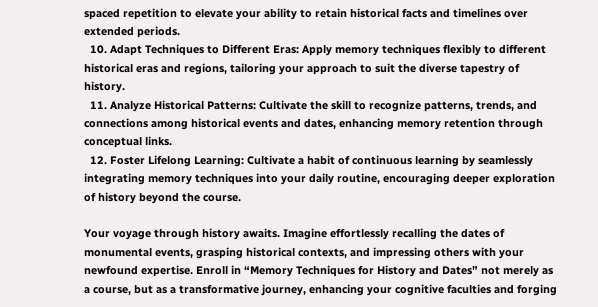spaced repetition to elevate your ability to retain historical facts and timelines over extended periods.
  10. Adapt Techniques to Different Eras: Apply memory techniques flexibly to different historical eras and regions, tailoring your approach to suit the diverse tapestry of history.
  11. Analyze Historical Patterns: Cultivate the skill to recognize patterns, trends, and connections among historical events and dates, enhancing memory retention through conceptual links.
  12. Foster Lifelong Learning: Cultivate a habit of continuous learning by seamlessly integrating memory techniques into your daily routine, encouraging deeper exploration of history beyond the course.

Your voyage through history awaits. Imagine effortlessly recalling the dates of monumental events, grasping historical contexts, and impressing others with your newfound expertise. Enroll in “Memory Techniques for History and Dates” not merely as a course, but as a transformative journey, enhancing your cognitive faculties and forging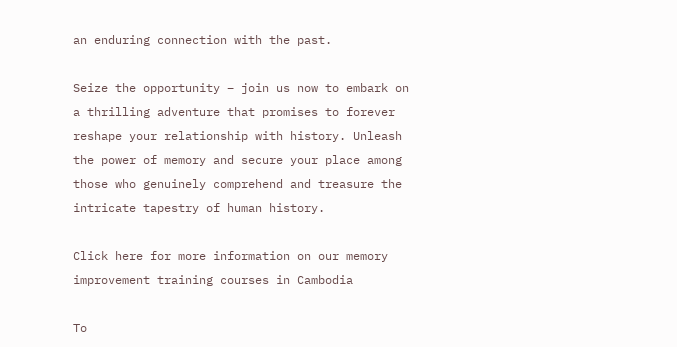an enduring connection with the past.

Seize the opportunity – join us now to embark on a thrilling adventure that promises to forever reshape your relationship with history. Unleash the power of memory and secure your place among those who genuinely comprehend and treasure the intricate tapestry of human history.

Click here for more information on our memory improvement training courses in Cambodia

To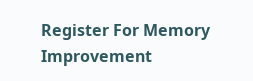Register For Memory Improvement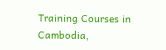Training Courses in Cambodia,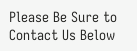Please Be Sure to Contact Us Below